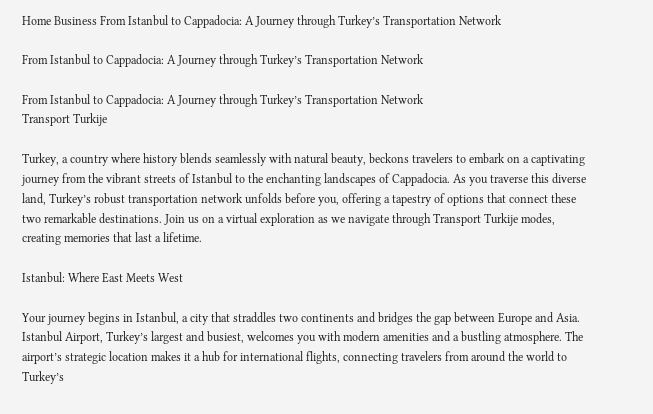Home Business From Istanbul to Cappadocia: A Journey through Turkey’s Transportation Network

From Istanbul to Cappadocia: A Journey through Turkey’s Transportation Network

From Istanbul to Cappadocia: A Journey through Turkey’s Transportation Network
Transport Turkije

Turkey, a country where history blends seamlessly with natural beauty, beckons travelers to embark on a captivating journey from the vibrant streets of Istanbul to the enchanting landscapes of Cappadocia. As you traverse this diverse land, Turkey’s robust transportation network unfolds before you, offering a tapestry of options that connect these two remarkable destinations. Join us on a virtual exploration as we navigate through Transport Turkije modes, creating memories that last a lifetime.

Istanbul: Where East Meets West

Your journey begins in Istanbul, a city that straddles two continents and bridges the gap between Europe and Asia. Istanbul Airport, Turkey’s largest and busiest, welcomes you with modern amenities and a bustling atmosphere. The airport’s strategic location makes it a hub for international flights, connecting travelers from around the world to Turkey’s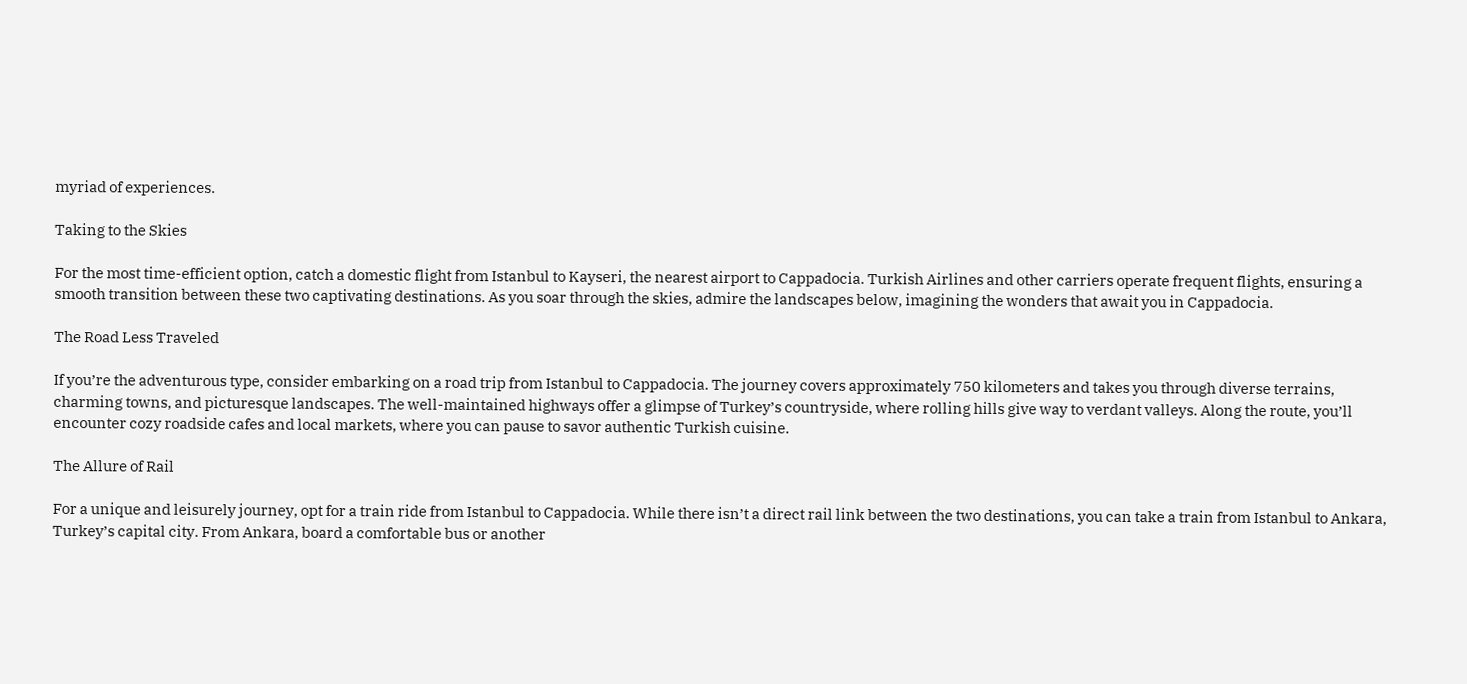myriad of experiences.

Taking to the Skies

For the most time-efficient option, catch a domestic flight from Istanbul to Kayseri, the nearest airport to Cappadocia. Turkish Airlines and other carriers operate frequent flights, ensuring a smooth transition between these two captivating destinations. As you soar through the skies, admire the landscapes below, imagining the wonders that await you in Cappadocia.

The Road Less Traveled

If you’re the adventurous type, consider embarking on a road trip from Istanbul to Cappadocia. The journey covers approximately 750 kilometers and takes you through diverse terrains, charming towns, and picturesque landscapes. The well-maintained highways offer a glimpse of Turkey’s countryside, where rolling hills give way to verdant valleys. Along the route, you’ll encounter cozy roadside cafes and local markets, where you can pause to savor authentic Turkish cuisine.

The Allure of Rail

For a unique and leisurely journey, opt for a train ride from Istanbul to Cappadocia. While there isn’t a direct rail link between the two destinations, you can take a train from Istanbul to Ankara, Turkey’s capital city. From Ankara, board a comfortable bus or another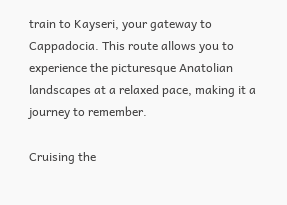train to Kayseri, your gateway to Cappadocia. This route allows you to experience the picturesque Anatolian landscapes at a relaxed pace, making it a journey to remember.

Cruising the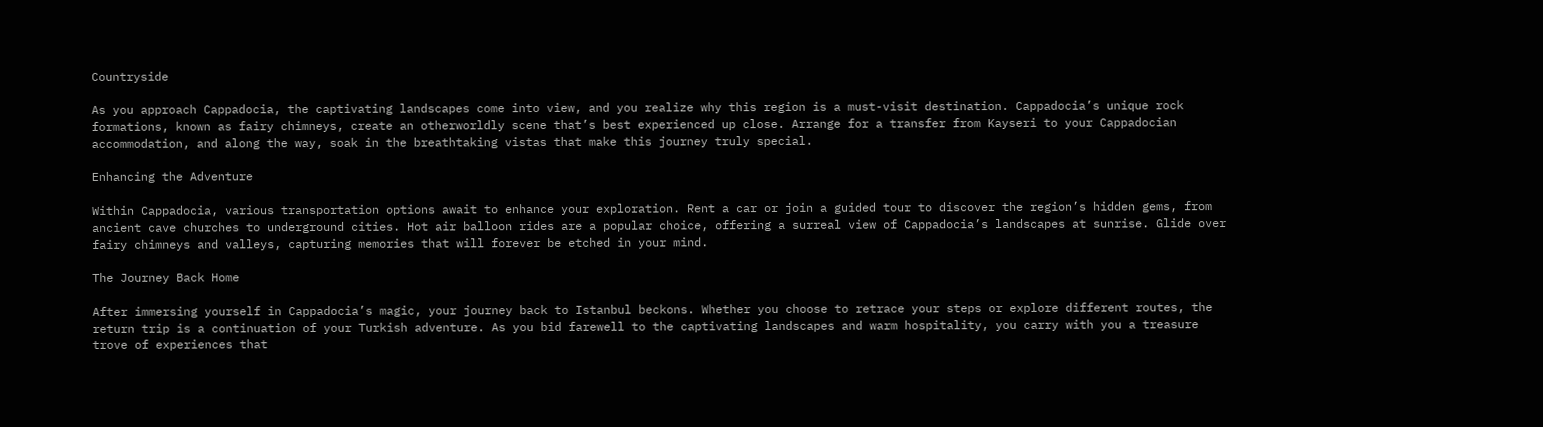Countryside

As you approach Cappadocia, the captivating landscapes come into view, and you realize why this region is a must-visit destination. Cappadocia’s unique rock formations, known as fairy chimneys, create an otherworldly scene that’s best experienced up close. Arrange for a transfer from Kayseri to your Cappadocian accommodation, and along the way, soak in the breathtaking vistas that make this journey truly special.

Enhancing the Adventure

Within Cappadocia, various transportation options await to enhance your exploration. Rent a car or join a guided tour to discover the region’s hidden gems, from ancient cave churches to underground cities. Hot air balloon rides are a popular choice, offering a surreal view of Cappadocia’s landscapes at sunrise. Glide over fairy chimneys and valleys, capturing memories that will forever be etched in your mind.

The Journey Back Home

After immersing yourself in Cappadocia’s magic, your journey back to Istanbul beckons. Whether you choose to retrace your steps or explore different routes, the return trip is a continuation of your Turkish adventure. As you bid farewell to the captivating landscapes and warm hospitality, you carry with you a treasure trove of experiences that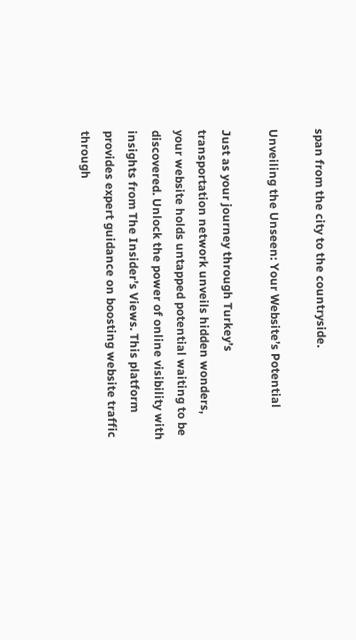span from the city to the countryside.

Unveiling the Unseen: Your Website’s Potential

Just as your journey through Turkey’s transportation network unveils hidden wonders, your website holds untapped potential waiting to be discovered. Unlock the power of online visibility with insights from The Insider’s Views. This platform provides expert guidance on boosting website traffic through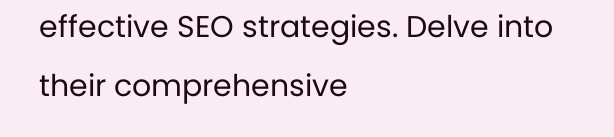effective SEO strategies. Delve into their comprehensive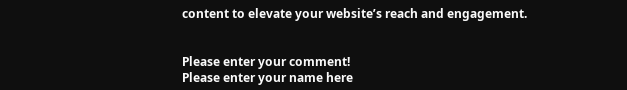content to elevate your website’s reach and engagement.


Please enter your comment!
Please enter your name here